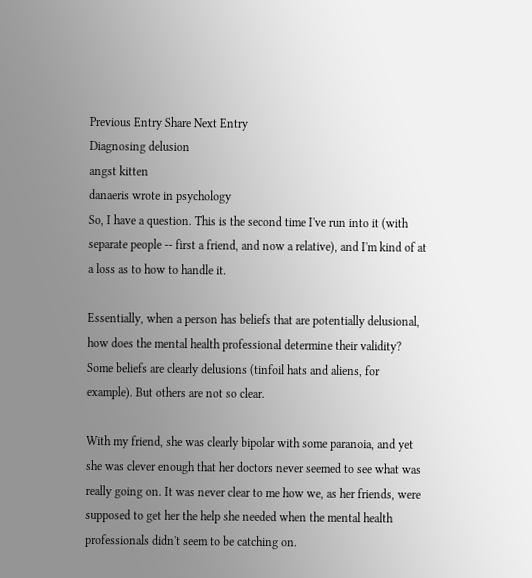Previous Entry Share Next Entry
Diagnosing delusion
angst kitten
danaeris wrote in psychology
So, I have a question. This is the second time I've run into it (with separate people -- first a friend, and now a relative), and I'm kind of at a loss as to how to handle it.

Essentially, when a person has beliefs that are potentially delusional, how does the mental health professional determine their validity? Some beliefs are clearly delusions (tinfoil hats and aliens, for example). But others are not so clear.

With my friend, she was clearly bipolar with some paranoia, and yet she was clever enough that her doctors never seemed to see what was really going on. It was never clear to me how we, as her friends, were supposed to get her the help she needed when the mental health professionals didn't seem to be catching on.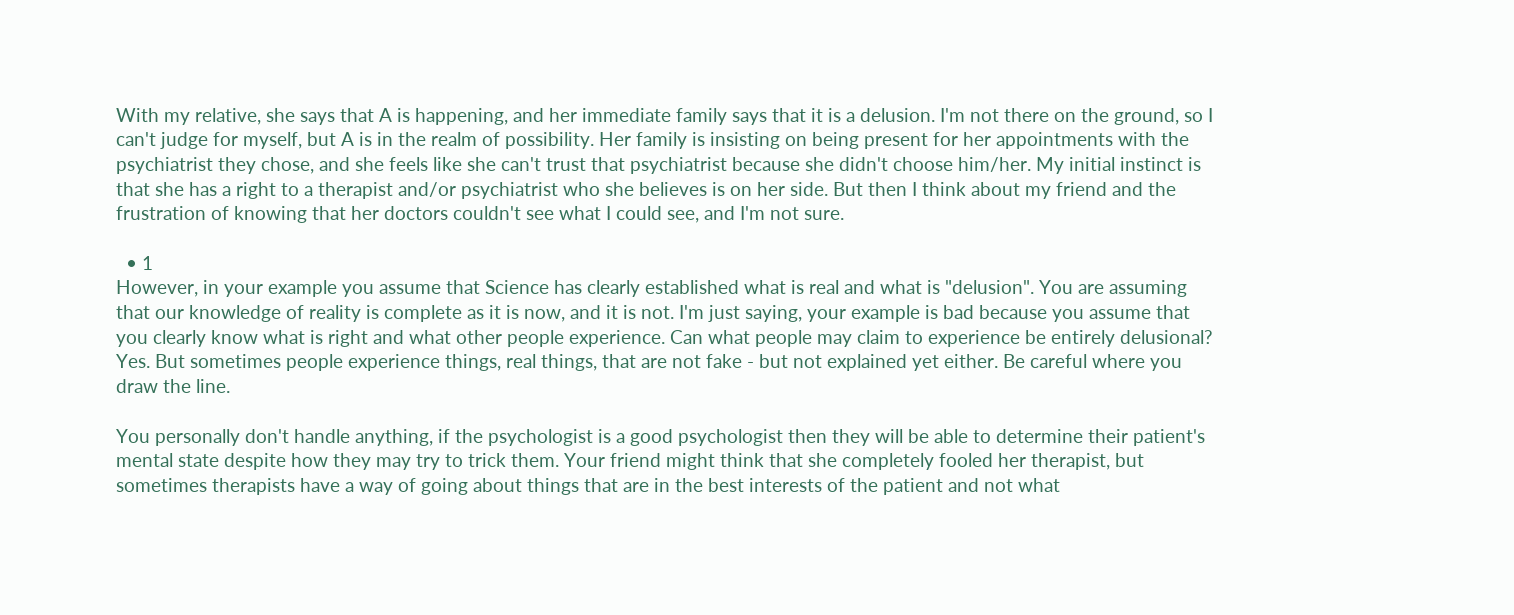With my relative, she says that A is happening, and her immediate family says that it is a delusion. I'm not there on the ground, so I can't judge for myself, but A is in the realm of possibility. Her family is insisting on being present for her appointments with the psychiatrist they chose, and she feels like she can't trust that psychiatrist because she didn't choose him/her. My initial instinct is that she has a right to a therapist and/or psychiatrist who she believes is on her side. But then I think about my friend and the frustration of knowing that her doctors couldn't see what I could see, and I'm not sure.

  • 1
However, in your example you assume that Science has clearly established what is real and what is "delusion". You are assuming that our knowledge of reality is complete as it is now, and it is not. I'm just saying, your example is bad because you assume that you clearly know what is right and what other people experience. Can what people may claim to experience be entirely delusional? Yes. But sometimes people experience things, real things, that are not fake - but not explained yet either. Be careful where you draw the line.

You personally don't handle anything, if the psychologist is a good psychologist then they will be able to determine their patient's mental state despite how they may try to trick them. Your friend might think that she completely fooled her therapist, but sometimes therapists have a way of going about things that are in the best interests of the patient and not what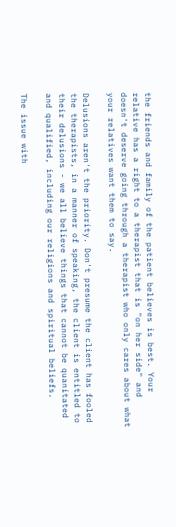the friends and family of the patient believes is best. Your relative has a right to a therapist that is "on her side" and doesn't deserve going through a therapist who only cares about what your relatives want them to say.

Delusions aren't the priority. Don't presume the client has fooled the therapists, in a manner of speaking, the client is entitled to their delusions - we all believe things that cannot be quanitated and qualified, including our religions and spiritual beliefs.

The issue with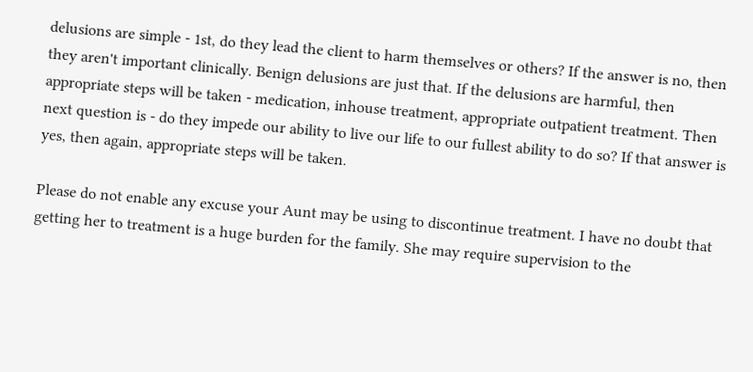delusions are simple - 1st, do they lead the client to harm themselves or others? If the answer is no, then they aren't important clinically. Benign delusions are just that. If the delusions are harmful, then appropriate steps will be taken - medication, inhouse treatment, appropriate outpatient treatment. Then next question is - do they impede our ability to live our life to our fullest ability to do so? If that answer is yes, then again, appropriate steps will be taken.

Please do not enable any excuse your Aunt may be using to discontinue treatment. I have no doubt that getting her to treatment is a huge burden for the family. She may require supervision to the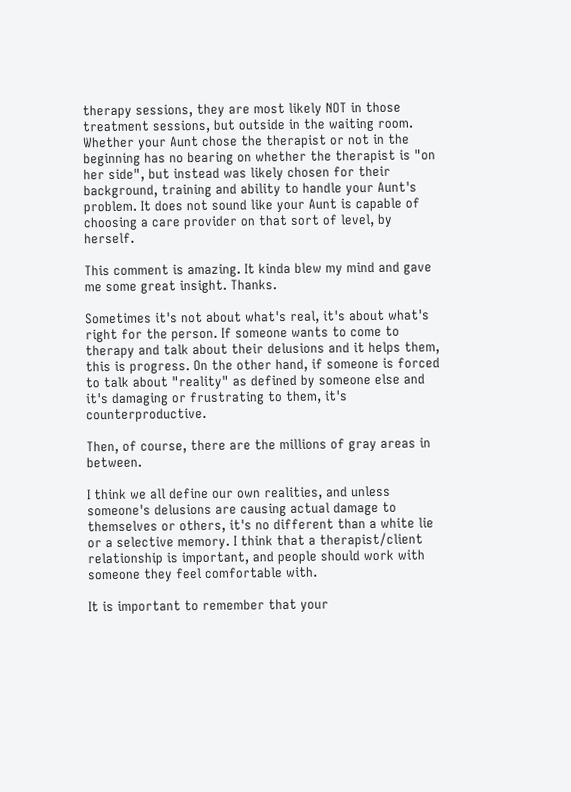therapy sessions, they are most likely NOT in those treatment sessions, but outside in the waiting room. Whether your Aunt chose the therapist or not in the beginning has no bearing on whether the therapist is "on her side", but instead was likely chosen for their background, training and ability to handle your Aunt's problem. It does not sound like your Aunt is capable of choosing a care provider on that sort of level, by herself.

This comment is amazing. It kinda blew my mind and gave me some great insight. Thanks.

Sometimes it's not about what's real, it's about what's right for the person. If someone wants to come to therapy and talk about their delusions and it helps them, this is progress. On the other hand, if someone is forced to talk about "reality" as defined by someone else and it's damaging or frustrating to them, it's counterproductive.

Then, of course, there are the millions of gray areas in between.

I think we all define our own realities, and unless someone's delusions are causing actual damage to themselves or others, it's no different than a white lie or a selective memory. I think that a therapist/client relationship is important, and people should work with someone they feel comfortable with.

It is important to remember that your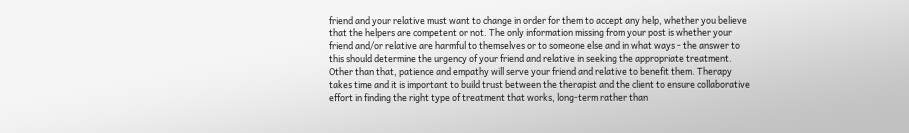friend and your relative must want to change in order for them to accept any help, whether you believe that the helpers are competent or not. The only information missing from your post is whether your friend and/or relative are harmful to themselves or to someone else and in what ways - the answer to this should determine the urgency of your friend and relative in seeking the appropriate treatment. Other than that, patience and empathy will serve your friend and relative to benefit them. Therapy takes time and it is important to build trust between the therapist and the client to ensure collaborative effort in finding the right type of treatment that works, long-term rather than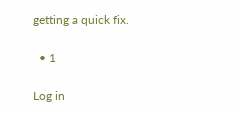getting a quick fix.

  • 1

Log in